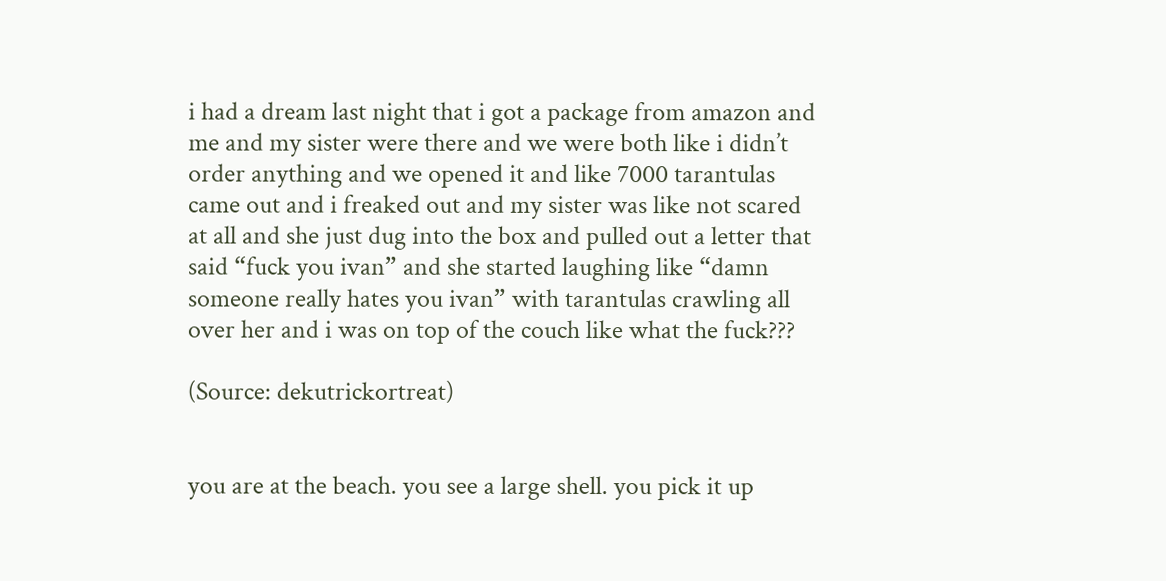i had a dream last night that i got a package from amazon and me and my sister were there and we were both like i didn’t order anything and we opened it and like 7000 tarantulas came out and i freaked out and my sister was like not scared at all and she just dug into the box and pulled out a letter that said “fuck you ivan” and she started laughing like “damn someone really hates you ivan” with tarantulas crawling all over her and i was on top of the couch like what the fuck???

(Source: dekutrickortreat)


you are at the beach. you see a large shell. you pick it up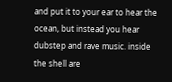and put it to your ear to hear the ocean, but instead you hear dubstep and rave music. inside the shell are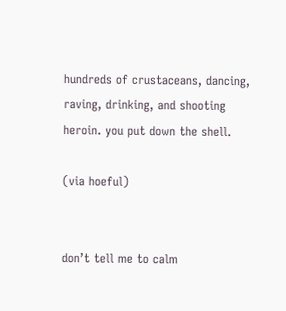hundreds of crustaceans, dancing, raving, drinking, and shooting heroin. you put down the shell.

(via hoeful)


don’t tell me to calm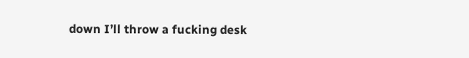down I’ll throw a fucking desk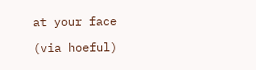at your face

(via hoeful)